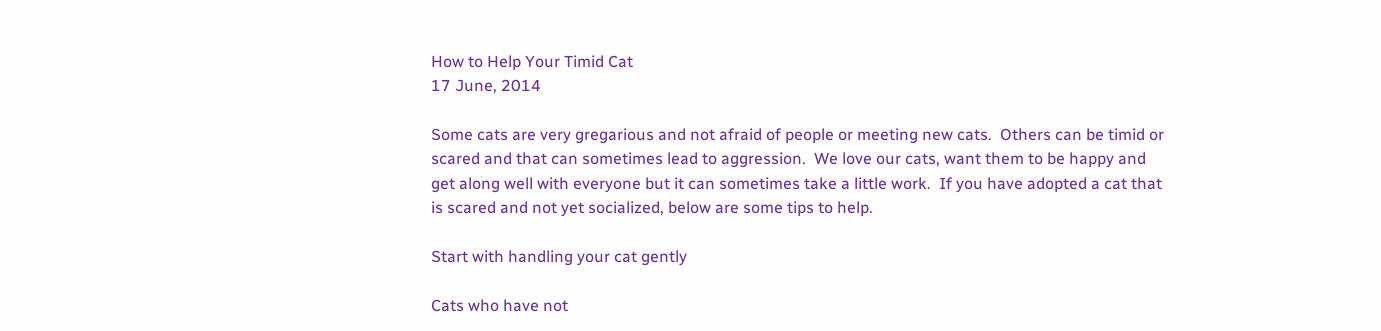How to Help Your Timid Cat
17 June, 2014

Some cats are very gregarious and not afraid of people or meeting new cats.  Others can be timid or scared and that can sometimes lead to aggression.  We love our cats, want them to be happy and get along well with everyone but it can sometimes take a little work.  If you have adopted a cat that is scared and not yet socialized, below are some tips to help.

Start with handling your cat gently

Cats who have not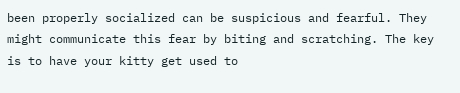been properly socialized can be suspicious and fearful. They might communicate this fear by biting and scratching. The key is to have your kitty get used to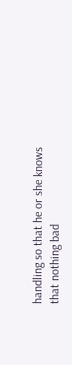handling so that he or she knows that nothing bad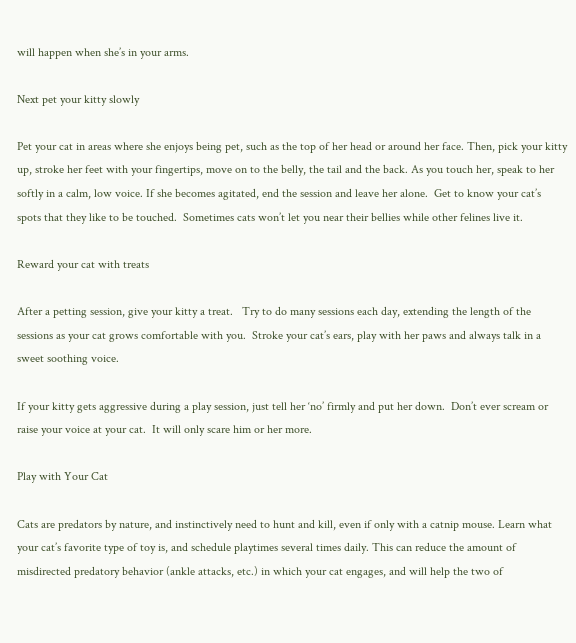will happen when she’s in your arms.

Next pet your kitty slowly

Pet your cat in areas where she enjoys being pet, such as the top of her head or around her face. Then, pick your kitty up, stroke her feet with your fingertips, move on to the belly, the tail and the back. As you touch her, speak to her softly in a calm, low voice. If she becomes agitated, end the session and leave her alone.  Get to know your cat’s spots that they like to be touched.  Sometimes cats won’t let you near their bellies while other felines live it.

Reward your cat with treats

After a petting session, give your kitty a treat.   Try to do many sessions each day, extending the length of the sessions as your cat grows comfortable with you.  Stroke your cat’s ears, play with her paws and always talk in a sweet soothing voice.

If your kitty gets aggressive during a play session, just tell her ‘no’ firmly and put her down.  Don’t ever scream or raise your voice at your cat.  It will only scare him or her more.

Play with Your Cat

Cats are predators by nature, and instinctively need to hunt and kill, even if only with a catnip mouse. Learn what your cat’s favorite type of toy is, and schedule playtimes several times daily. This can reduce the amount of misdirected predatory behavior (ankle attacks, etc.) in which your cat engages, and will help the two of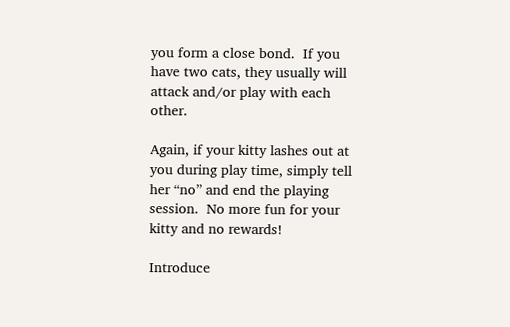you form a close bond.  If you have two cats, they usually will attack and/or play with each other.

Again, if your kitty lashes out at you during play time, simply tell her “no” and end the playing session.  No more fun for your kitty and no rewards!

Introduce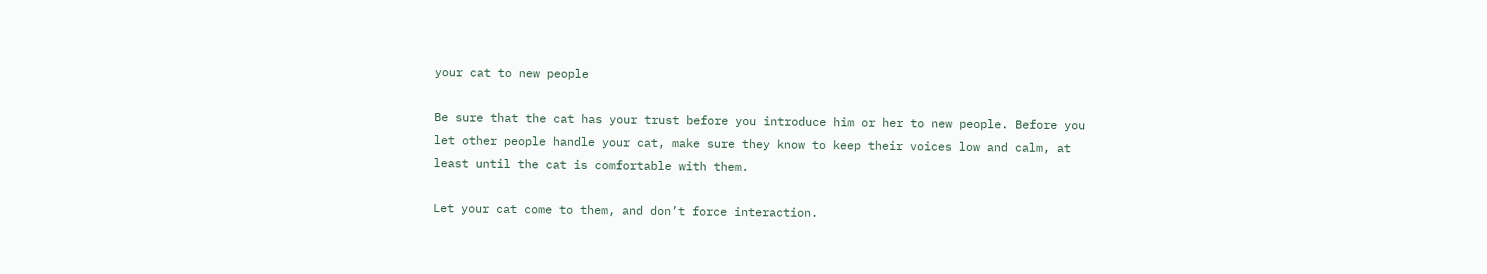your cat to new people

Be sure that the cat has your trust before you introduce him or her to new people. Before you let other people handle your cat, make sure they know to keep their voices low and calm, at least until the cat is comfortable with them.

Let your cat come to them, and don’t force interaction.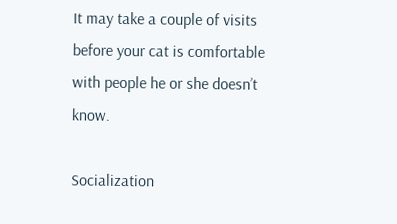It may take a couple of visits before your cat is comfortable with people he or she doesn’t know.

Socialization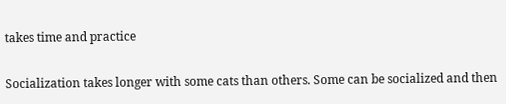takes time and practice

Socialization takes longer with some cats than others. Some can be socialized and then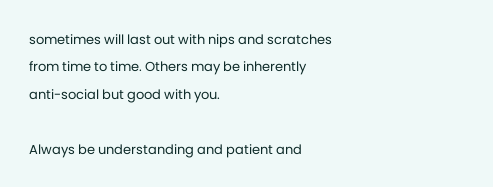sometimes will last out with nips and scratches from time to time. Others may be inherently anti-social but good with you.

Always be understanding and patient and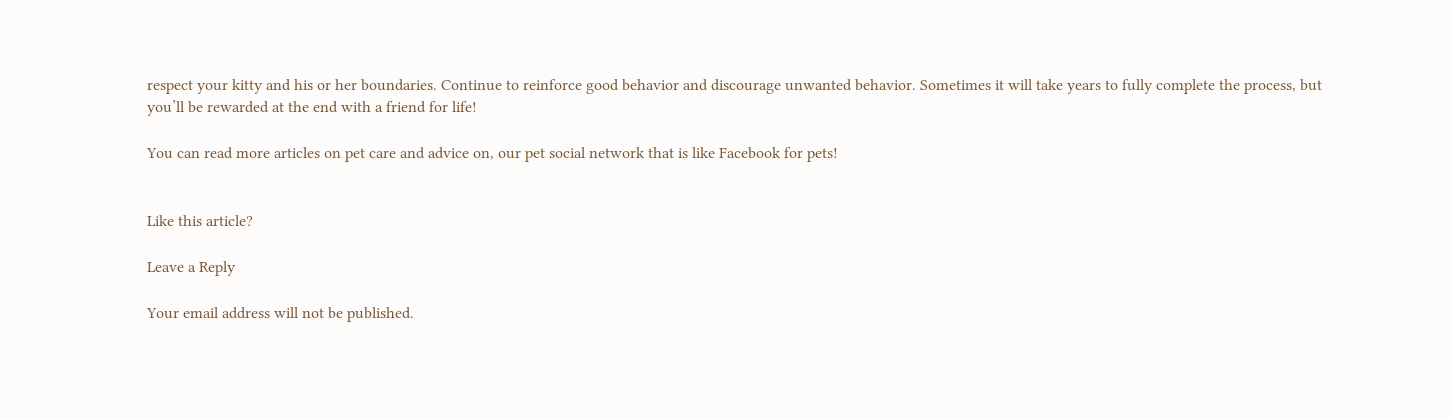respect your kitty and his or her boundaries. Continue to reinforce good behavior and discourage unwanted behavior. Sometimes it will take years to fully complete the process, but you’ll be rewarded at the end with a friend for life!

You can read more articles on pet care and advice on, our pet social network that is like Facebook for pets!


Like this article?

Leave a Reply

Your email address will not be published.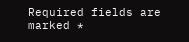Required fields are marked *